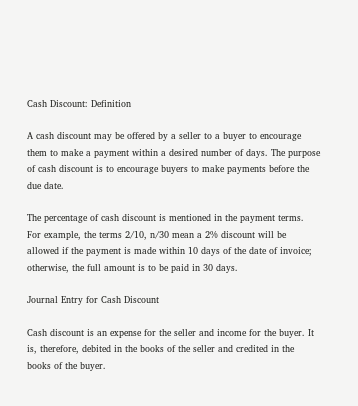Cash Discount: Definition

A cash discount may be offered by a seller to a buyer to encourage them to make a payment within a desired number of days. The purpose of cash discount is to encourage buyers to make payments before the due date.

The percentage of cash discount is mentioned in the payment terms. For example, the terms 2/10, n/30 mean a 2% discount will be allowed if the payment is made within 10 days of the date of invoice; otherwise, the full amount is to be paid in 30 days.

Journal Entry for Cash Discount

Cash discount is an expense for the seller and income for the buyer. It is, therefore, debited in the books of the seller and credited in the books of the buyer.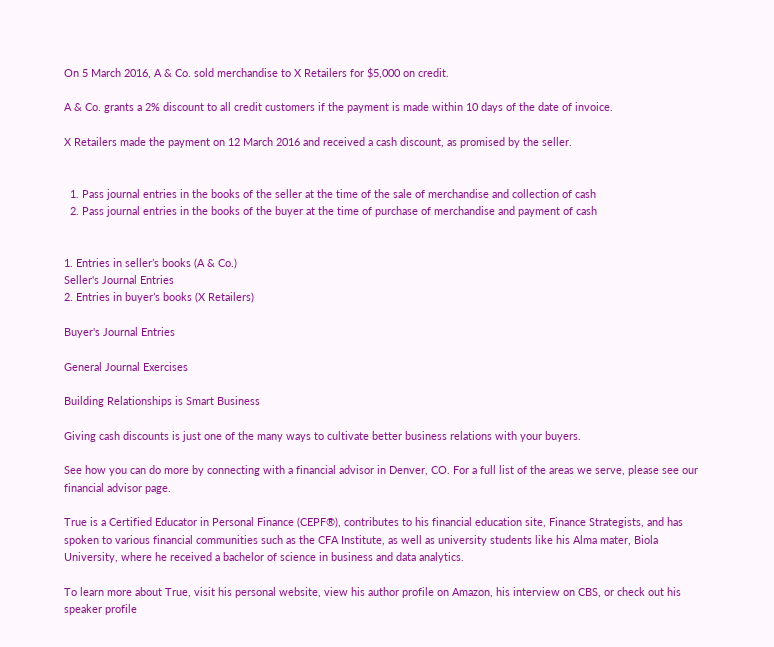On 5 March 2016, A & Co. sold merchandise to X Retailers for $5,000 on credit.

A & Co. grants a 2% discount to all credit customers if the payment is made within 10 days of the date of invoice.

X Retailers made the payment on 12 March 2016 and received a cash discount, as promised by the seller.


  1. Pass journal entries in the books of the seller at the time of the sale of merchandise and collection of cash
  2. Pass journal entries in the books of the buyer at the time of purchase of merchandise and payment of cash


1. Entries in seller’s books (A & Co.)
Seller's Journal Entries
2. Entries in buyer’s books (X Retailers)

Buyer's Journal Entries

General Journal Exercises

Building Relationships is Smart Business

Giving cash discounts is just one of the many ways to cultivate better business relations with your buyers.

See how you can do more by connecting with a financial advisor in Denver, CO. For a full list of the areas we serve, please see our financial advisor page.

True is a Certified Educator in Personal Finance (CEPF®), contributes to his financial education site, Finance Strategists, and has spoken to various financial communities such as the CFA Institute, as well as university students like his Alma mater, Biola University, where he received a bachelor of science in business and data analytics.

To learn more about True, visit his personal website, view his author profile on Amazon, his interview on CBS, or check out his speaker profile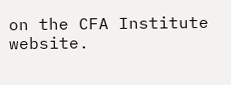on the CFA Institute website.